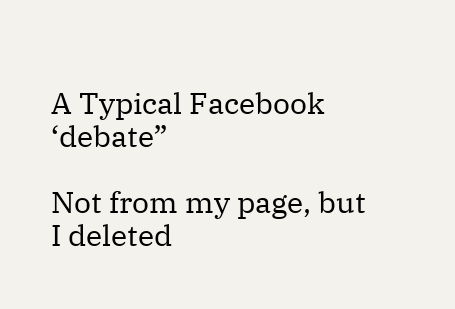A Typical Facebook ‘debate”

Not from my page, but I deleted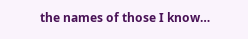the names of those I know…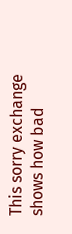This sorry exchange shows how bad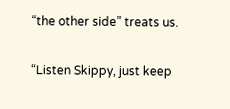“the other side” treats us.

“Listen Skippy, just keep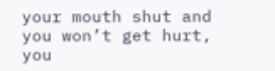your mouth shut and you won’t get hurt, you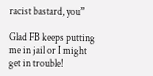racist bastard, you”

Glad FB keeps putting me in jail or I might get in trouble!